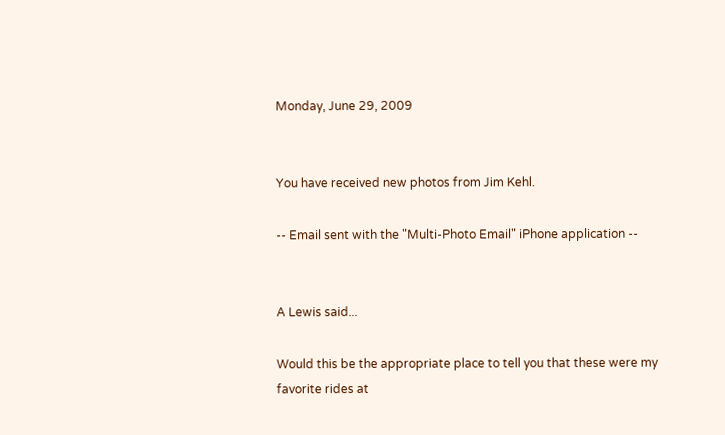Monday, June 29, 2009


You have received new photos from Jim Kehl.

-- Email sent with the "Multi-Photo Email" iPhone application --


A Lewis said...

Would this be the appropriate place to tell you that these were my favorite rides at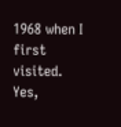1968 when I first visited. Yes,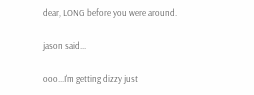dear, LONG before you were around.

jason said...

ooo...I'm getting dizzy just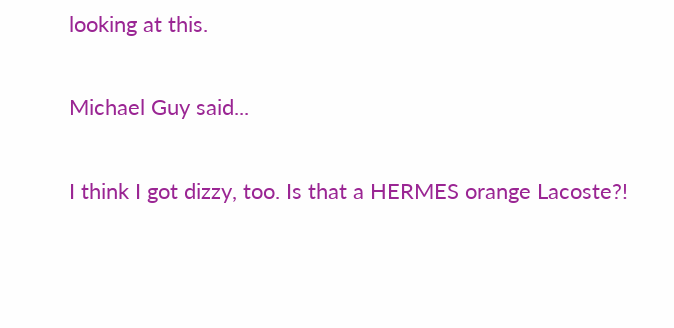looking at this.

Michael Guy said...

I think I got dizzy, too. Is that a HERMES orange Lacoste?!